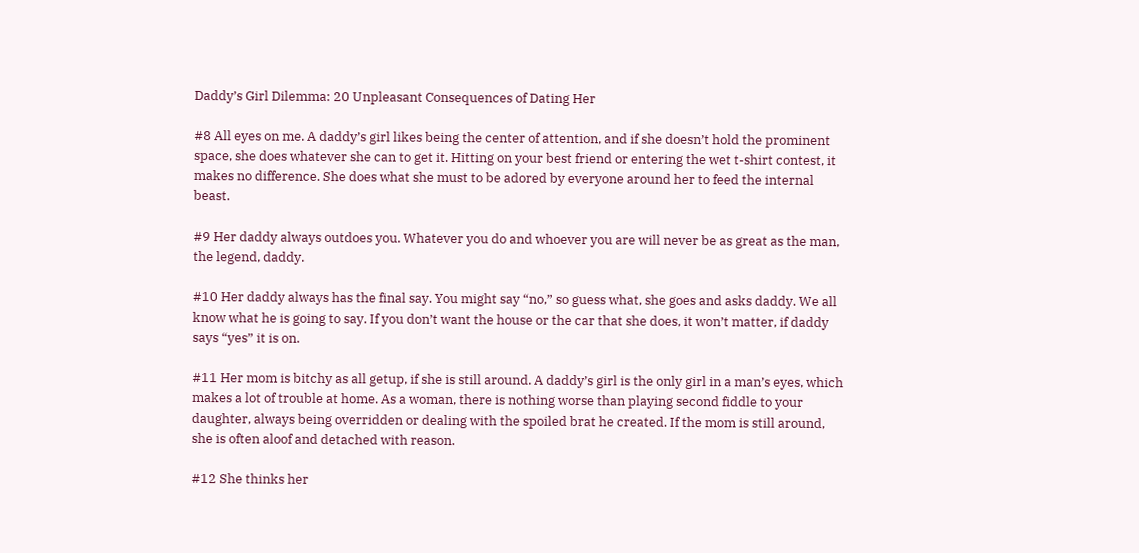Daddy’s Girl Dilemma: 20 Unpleasant Consequences of Dating Her

#8 All eyes on me. A daddy’s girl likes being the center of attention, and if she doesn’t hold the prominent space, she does whatever she can to get it. Hitting on your best friend or entering the wet t-shirt contest, it makes no difference. She does what she must to be adored by everyone around her to feed the internal beast.

#9 Her daddy always outdoes you. Whatever you do and whoever you are will never be as great as the man, the legend, daddy.

#10 Her daddy always has the final say. You might say “no,” so guess what, she goes and asks daddy. We all know what he is going to say. If you don’t want the house or the car that she does, it won’t matter, if daddy says “yes” it is on.

#11 Her mom is bitchy as all getup, if she is still around. A daddy’s girl is the only girl in a man’s eyes, which makes a lot of trouble at home. As a woman, there is nothing worse than playing second fiddle to your daughter, always being overridden or dealing with the spoiled brat he created. If the mom is still around, she is often aloof and detached with reason.

#12 She thinks her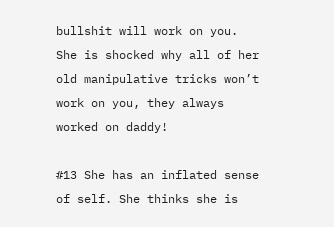bullshit will work on you. She is shocked why all of her old manipulative tricks won’t work on you, they always worked on daddy!

#13 She has an inflated sense of self. She thinks she is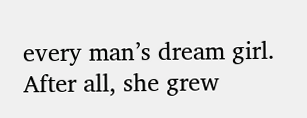every man’s dream girl. After all, she grew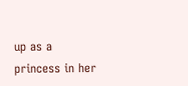up as a princess in her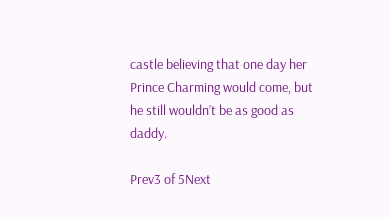castle believing that one day her Prince Charming would come, but he still wouldn’t be as good as daddy.

Prev3 of 5Next